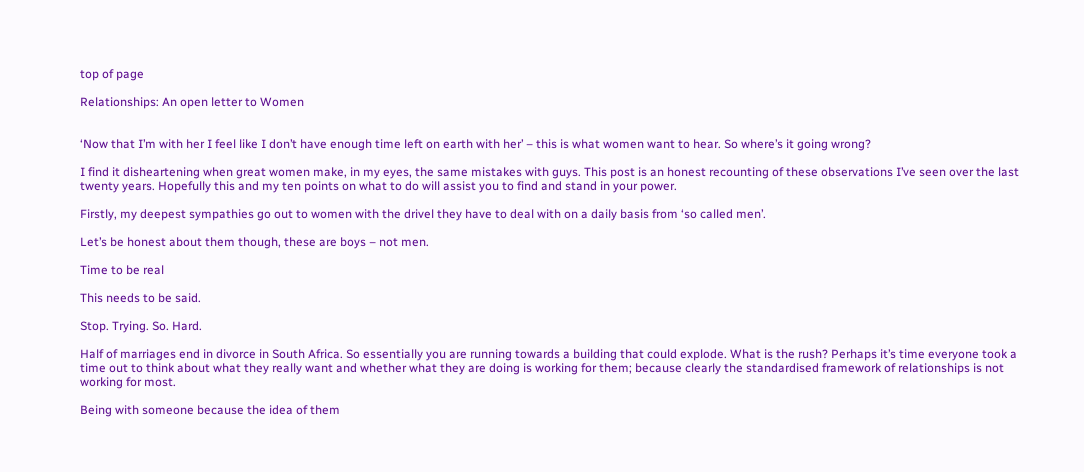top of page

Relationships: An open letter to Women


‘Now that I’m with her I feel like I don’t have enough time left on earth with her’ – this is what women want to hear. So where’s it going wrong?

I find it disheartening when great women make, in my eyes, the same mistakes with guys. This post is an honest recounting of these observations I’ve seen over the last twenty years. Hopefully this and my ten points on what to do will assist you to find and stand in your power.

Firstly, my deepest sympathies go out to women with the drivel they have to deal with on a daily basis from ‘so called men’.

Let’s be honest about them though, these are boys – not men.

Time to be real

This needs to be said.

Stop. Trying. So. Hard.

Half of marriages end in divorce in South Africa. So essentially you are running towards a building that could explode. What is the rush? Perhaps it’s time everyone took a time out to think about what they really want and whether what they are doing is working for them; because clearly the standardised framework of relationships is not working for most.

Being with someone because the idea of them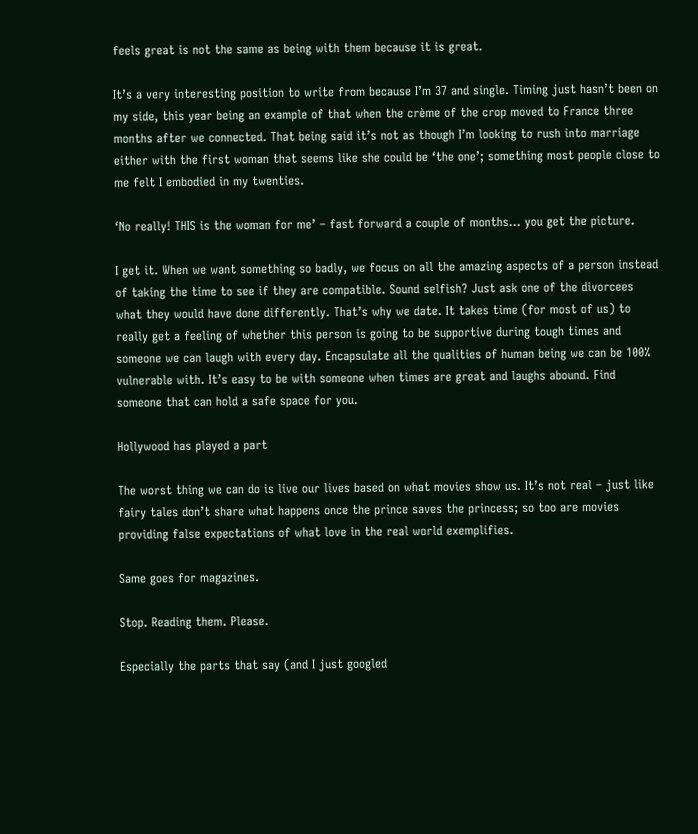feels great is not the same as being with them because it is great.

It’s a very interesting position to write from because I’m 37 and single. Timing just hasn’t been on my side, this year being an example of that when the crème of the crop moved to France three months after we connected. That being said it’s not as though I’m looking to rush into marriage either with the first woman that seems like she could be ‘the one’; something most people close to me felt I embodied in my twenties.

‘No really! THIS is the woman for me’ – fast forward a couple of months… you get the picture.

I get it. When we want something so badly, we focus on all the amazing aspects of a person instead of taking the time to see if they are compatible. Sound selfish? Just ask one of the divorcees what they would have done differently. That’s why we date. It takes time (for most of us) to really get a feeling of whether this person is going to be supportive during tough times and someone we can laugh with every day. Encapsulate all the qualities of human being we can be 100% vulnerable with. It’s easy to be with someone when times are great and laughs abound. Find someone that can hold a safe space for you.

Hollywood has played a part

The worst thing we can do is live our lives based on what movies show us. It’s not real – just like fairy tales don’t share what happens once the prince saves the princess; so too are movies providing false expectations of what love in the real world exemplifies.

Same goes for magazines.

Stop. Reading them. Please.

Especially the parts that say (and I just googled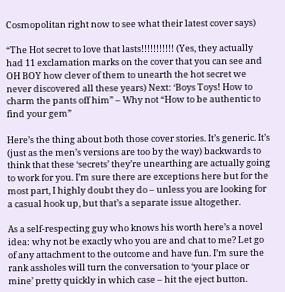Cosmopolitan right now to see what their latest cover says)

“The Hot secret to love that lasts!!!!!!!!!!! (Yes, they actually had 11 exclamation marks on the cover that you can see and OH BOY how clever of them to unearth the hot secret we never discovered all these years) Next: ‘Boys Toys! How to charm the pants off him” – Why not “How to be authentic to find your gem”

Here’s the thing about both those cover stories. It’s generic. It’s (just as the men’s versions are too by the way) backwards to think that these ‘secrets’ they’re unearthing are actually going to work for you. I’m sure there are exceptions here but for the most part, I highly doubt they do – unless you are looking for a casual hook up, but that’s a separate issue altogether.

As a self-respecting guy who knows his worth here’s a novel idea: why not be exactly who you are and chat to me? Let go of any attachment to the outcome and have fun. I’m sure the rank assholes will turn the conversation to ‘your place or mine’ pretty quickly in which case – hit the eject button.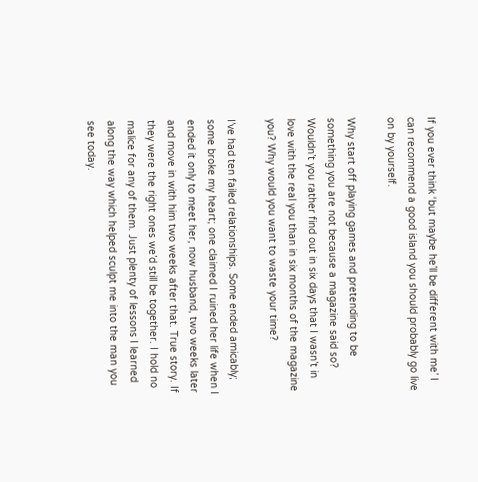If you ever think ‘but maybe he’ll be different with me’ I can recommend a good island you should probably go live on by yourself.

Why start off playing games and pretending to be something you are not because a magazine said so? Wouldn’t you rather find out in six days that I wasn’t in love with the real you than in six months of the magazine you? Why would you want to waste your time?

I’ve had ten failed relationships. Some ended amicably; some broke my heart; one claimed I ruined her life when I ended it only to meet her, now husband, two weeks later and move in with him two weeks after that. True story. If they were the right ones we’d still be together. I hold no malice for any of them. Just plenty of lessons I learned along the way which helped sculpt me into the man you see today.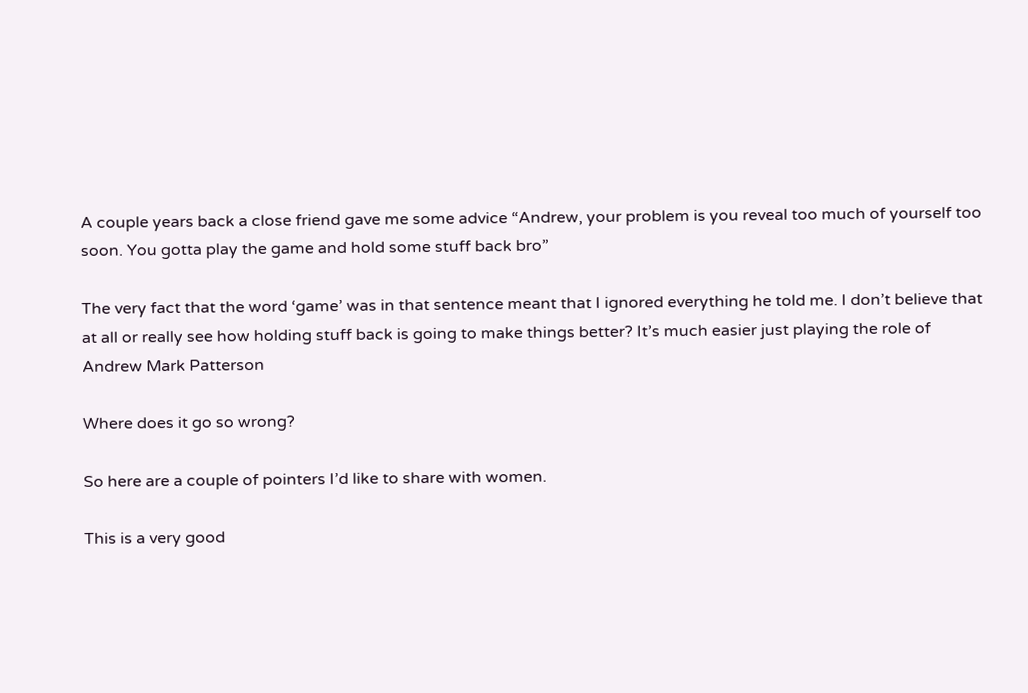A couple years back a close friend gave me some advice “Andrew, your problem is you reveal too much of yourself too soon. You gotta play the game and hold some stuff back bro”

The very fact that the word ‘game’ was in that sentence meant that I ignored everything he told me. I don’t believe that at all or really see how holding stuff back is going to make things better? It’s much easier just playing the role of Andrew Mark Patterson

Where does it go so wrong?

So here are a couple of pointers I’d like to share with women.

This is a very good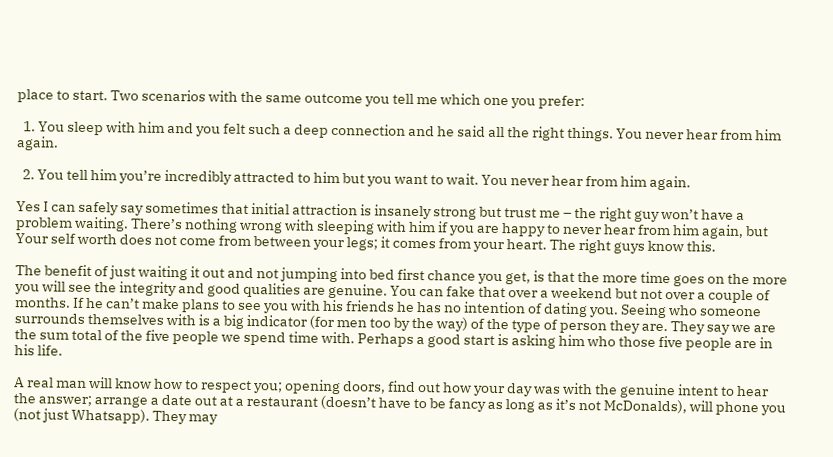place to start. Two scenarios with the same outcome you tell me which one you prefer:

  1. You sleep with him and you felt such a deep connection and he said all the right things. You never hear from him again.

  2. You tell him you’re incredibly attracted to him but you want to wait. You never hear from him again.

Yes I can safely say sometimes that initial attraction is insanely strong but trust me – the right guy won’t have a problem waiting. There’s nothing wrong with sleeping with him if you are happy to never hear from him again, but Your self worth does not come from between your legs; it comes from your heart. The right guys know this.

The benefit of just waiting it out and not jumping into bed first chance you get, is that the more time goes on the more you will see the integrity and good qualities are genuine. You can fake that over a weekend but not over a couple of months. If he can’t make plans to see you with his friends he has no intention of dating you. Seeing who someone surrounds themselves with is a big indicator (for men too by the way) of the type of person they are. They say we are the sum total of the five people we spend time with. Perhaps a good start is asking him who those five people are in his life.

A real man will know how to respect you; opening doors, find out how your day was with the genuine intent to hear the answer; arrange a date out at a restaurant (doesn’t have to be fancy as long as it’s not McDonalds), will phone you (not just Whatsapp). They may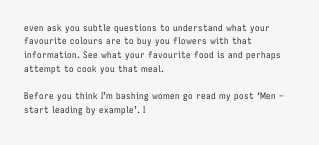even ask you subtle questions to understand what your favourite colours are to buy you flowers with that information. See what your favourite food is and perhaps attempt to cook you that meal.

Before you think I’m bashing women go read my post ‘Men – start leading by example’. I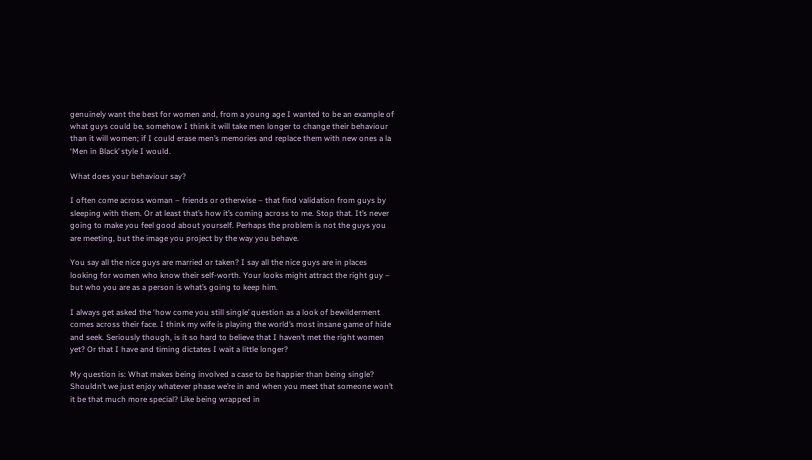genuinely want the best for women and, from a young age I wanted to be an example of what guys could be, somehow I think it will take men longer to change their behaviour than it will women; if I could erase men’s memories and replace them with new ones a la ‘Men in Black’ style I would.

What does your behaviour say?

I often come across woman – friends or otherwise – that find validation from guys by sleeping with them. Or at least that’s how it’s coming across to me. Stop that. It’s never going to make you feel good about yourself. Perhaps the problem is not the guys you are meeting, but the image you project by the way you behave.

You say all the nice guys are married or taken? I say all the nice guys are in places looking for women who know their self-worth. Your looks might attract the right guy – but who you are as a person is what’s going to keep him.

I always get asked the ‘how come you still single’ question as a look of bewilderment comes across their face. I think my wife is playing the world’s most insane game of hide and seek. Seriously though, is it so hard to believe that I haven’t met the right women yet? Or that I have and timing dictates I wait a little longer?

My question is: What makes being involved a case to be happier than being single? Shouldn’t we just enjoy whatever phase we’re in and when you meet that someone won’t it be that much more special? Like being wrapped in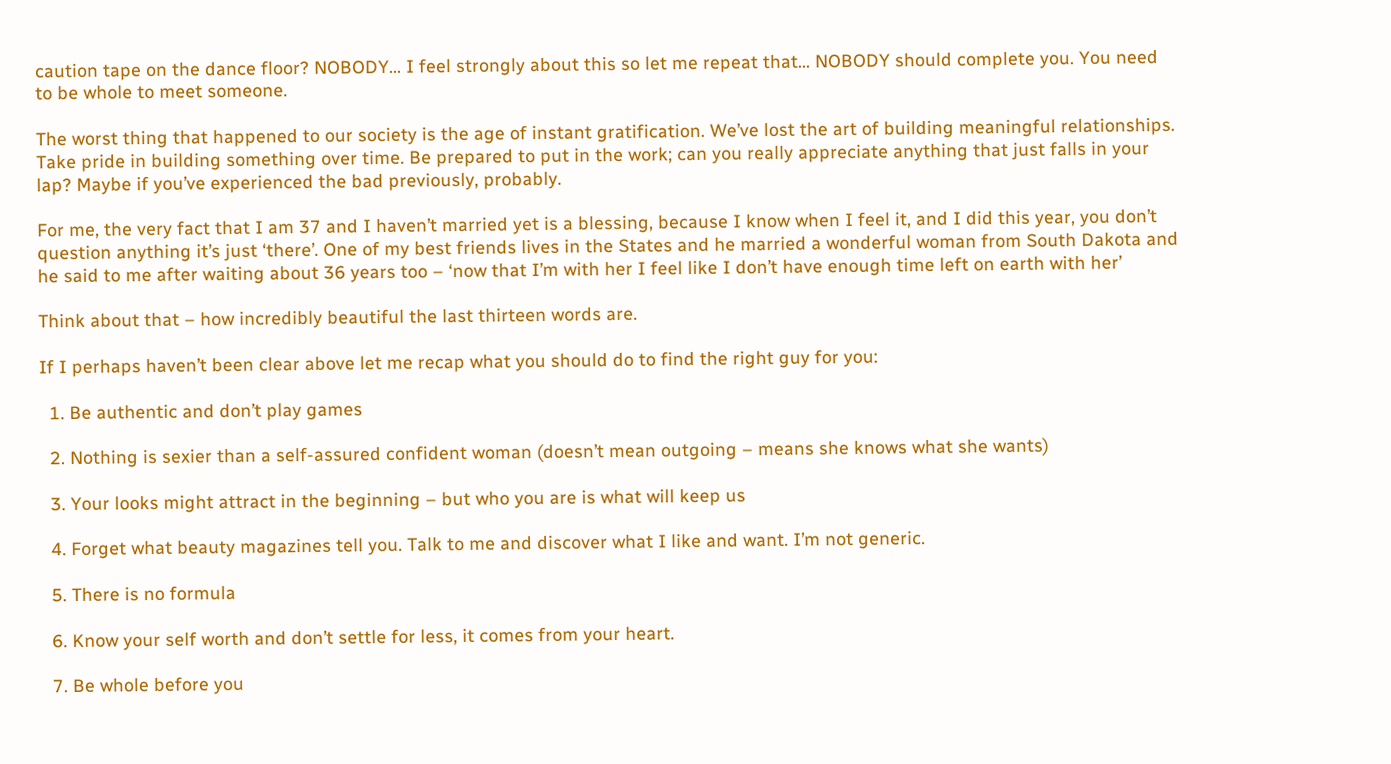caution tape on the dance floor? NOBODY… I feel strongly about this so let me repeat that… NOBODY should complete you. You need to be whole to meet someone.

The worst thing that happened to our society is the age of instant gratification. We’ve lost the art of building meaningful relationships. Take pride in building something over time. Be prepared to put in the work; can you really appreciate anything that just falls in your lap? Maybe if you’ve experienced the bad previously, probably.

For me, the very fact that I am 37 and I haven’t married yet is a blessing, because I know when I feel it, and I did this year, you don’t question anything it’s just ‘there’. One of my best friends lives in the States and he married a wonderful woman from South Dakota and he said to me after waiting about 36 years too – ‘now that I’m with her I feel like I don’t have enough time left on earth with her’

Think about that – how incredibly beautiful the last thirteen words are.

If I perhaps haven’t been clear above let me recap what you should do to find the right guy for you:

  1. Be authentic and don’t play games

  2. Nothing is sexier than a self-assured confident woman (doesn’t mean outgoing – means she knows what she wants)

  3. Your looks might attract in the beginning – but who you are is what will keep us

  4. Forget what beauty magazines tell you. Talk to me and discover what I like and want. I’m not generic.

  5. There is no formula

  6. Know your self worth and don’t settle for less, it comes from your heart.

  7. Be whole before you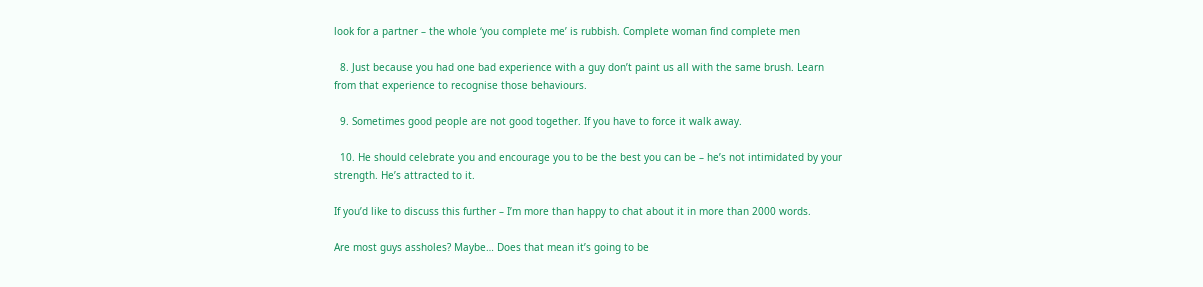look for a partner – the whole ‘you complete me’ is rubbish. Complete woman find complete men

  8. Just because you had one bad experience with a guy don’t paint us all with the same brush. Learn from that experience to recognise those behaviours.

  9. Sometimes good people are not good together. If you have to force it walk away.

  10. He should celebrate you and encourage you to be the best you can be – he’s not intimidated by your strength. He’s attracted to it.

If you’d like to discuss this further – I’m more than happy to chat about it in more than 2000 words.

Are most guys assholes? Maybe… Does that mean it’s going to be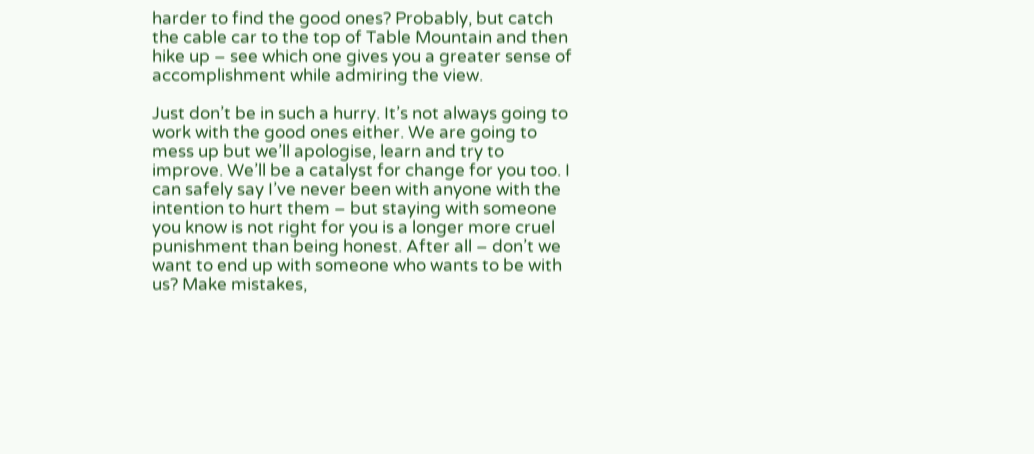harder to find the good ones? Probably, but catch the cable car to the top of Table Mountain and then hike up – see which one gives you a greater sense of accomplishment while admiring the view.

Just don’t be in such a hurry. It’s not always going to work with the good ones either. We are going to mess up but we’ll apologise, learn and try to improve. We’ll be a catalyst for change for you too. I can safely say I’ve never been with anyone with the intention to hurt them – but staying with someone you know is not right for you is a longer more cruel punishment than being honest. After all – don’t we want to end up with someone who wants to be with us? Make mistakes,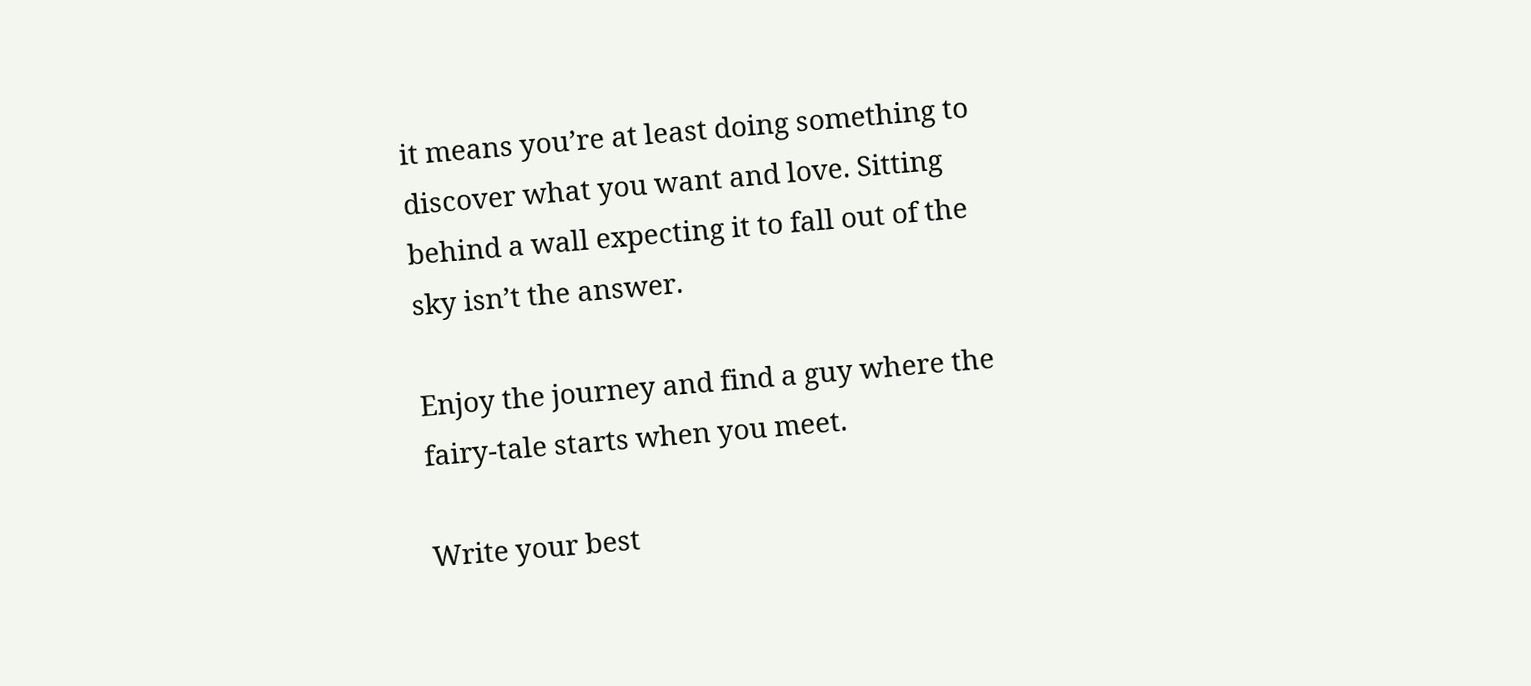it means you’re at least doing something to discover what you want and love. Sitting behind a wall expecting it to fall out of the sky isn’t the answer.

Enjoy the journey and find a guy where the fairy-tale starts when you meet.

Write your best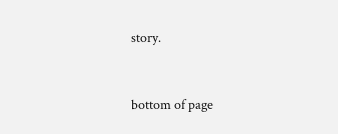story.


bottom of page